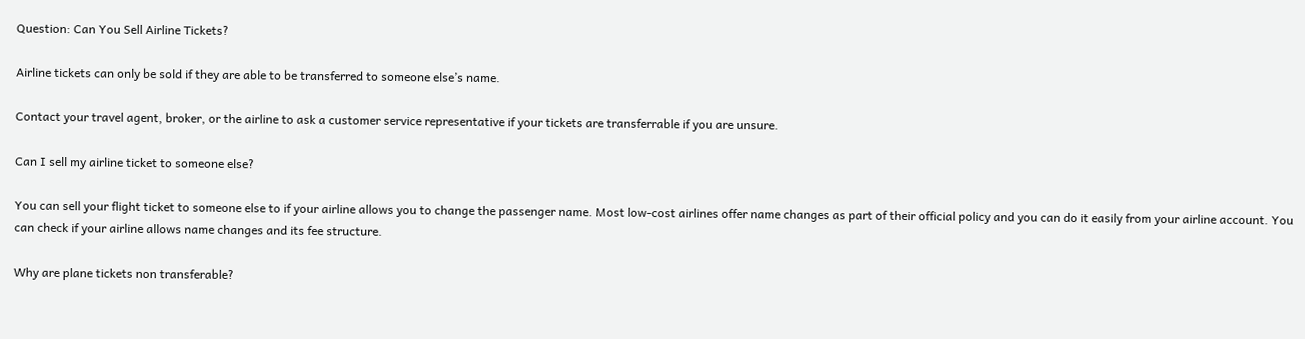Question: Can You Sell Airline Tickets?

Airline tickets can only be sold if they are able to be transferred to someone else’s name.

Contact your travel agent, broker, or the airline to ask a customer service representative if your tickets are transferrable if you are unsure.

Can I sell my airline ticket to someone else?

You can sell your flight ticket to someone else to if your airline allows you to change the passenger name. Most low-cost airlines offer name changes as part of their official policy and you can do it easily from your airline account. You can check if your airline allows name changes and its fee structure.

Why are plane tickets non transferable?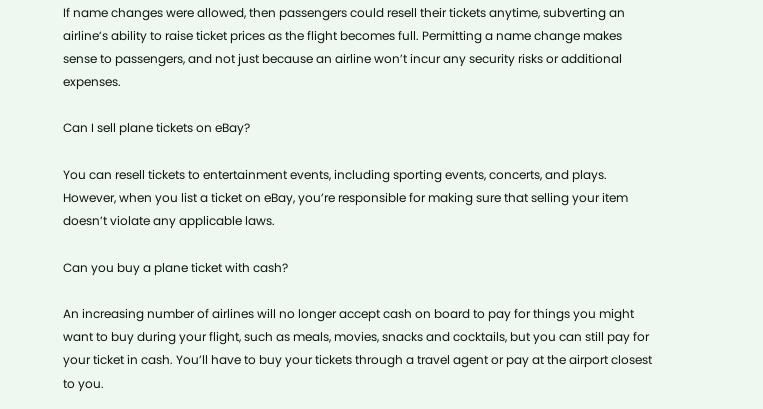If name changes were allowed, then passengers could resell their tickets anytime, subverting an airline’s ability to raise ticket prices as the flight becomes full. Permitting a name change makes sense to passengers, and not just because an airline won’t incur any security risks or additional expenses.

Can I sell plane tickets on eBay?

You can resell tickets to entertainment events, including sporting events, concerts, and plays. However, when you list a ticket on eBay, you’re responsible for making sure that selling your item doesn’t violate any applicable laws.

Can you buy a plane ticket with cash?

An increasing number of airlines will no longer accept cash on board to pay for things you might want to buy during your flight, such as meals, movies, snacks and cocktails, but you can still pay for your ticket in cash. You’ll have to buy your tickets through a travel agent or pay at the airport closest to you.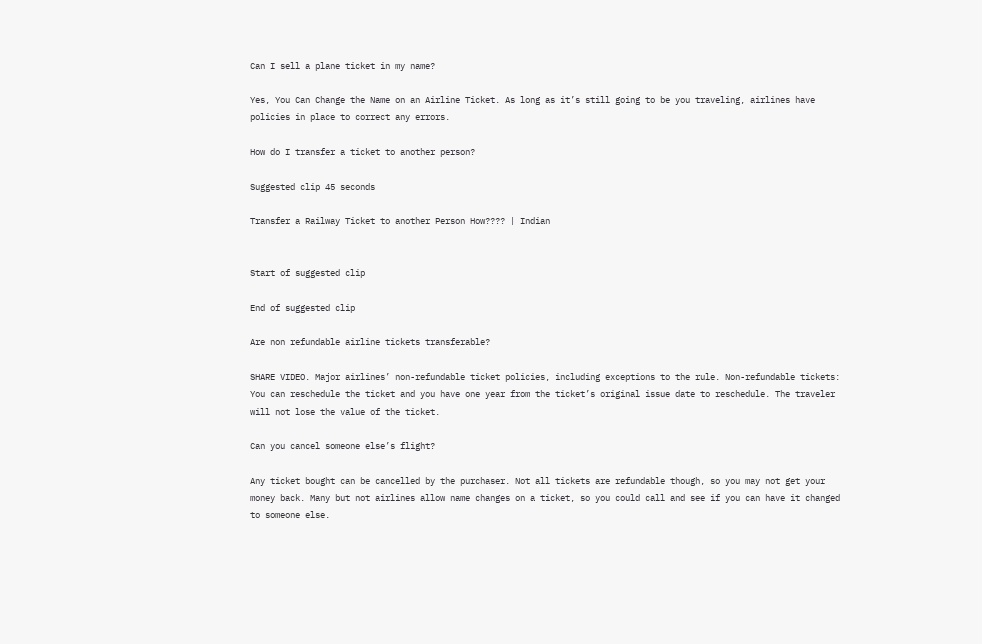Can I sell a plane ticket in my name?

Yes, You Can Change the Name on an Airline Ticket. As long as it’s still going to be you traveling, airlines have policies in place to correct any errors.

How do I transfer a ticket to another person?

Suggested clip 45 seconds

Transfer a Railway Ticket to another Person How???? | Indian


Start of suggested clip

End of suggested clip

Are non refundable airline tickets transferable?

SHARE VIDEO. Major airlines’ non-refundable ticket policies, including exceptions to the rule. Non-refundable tickets: You can reschedule the ticket and you have one year from the ticket’s original issue date to reschedule. The traveler will not lose the value of the ticket.

Can you cancel someone else’s flight?

Any ticket bought can be cancelled by the purchaser. Not all tickets are refundable though, so you may not get your money back. Many but not airlines allow name changes on a ticket, so you could call and see if you can have it changed to someone else.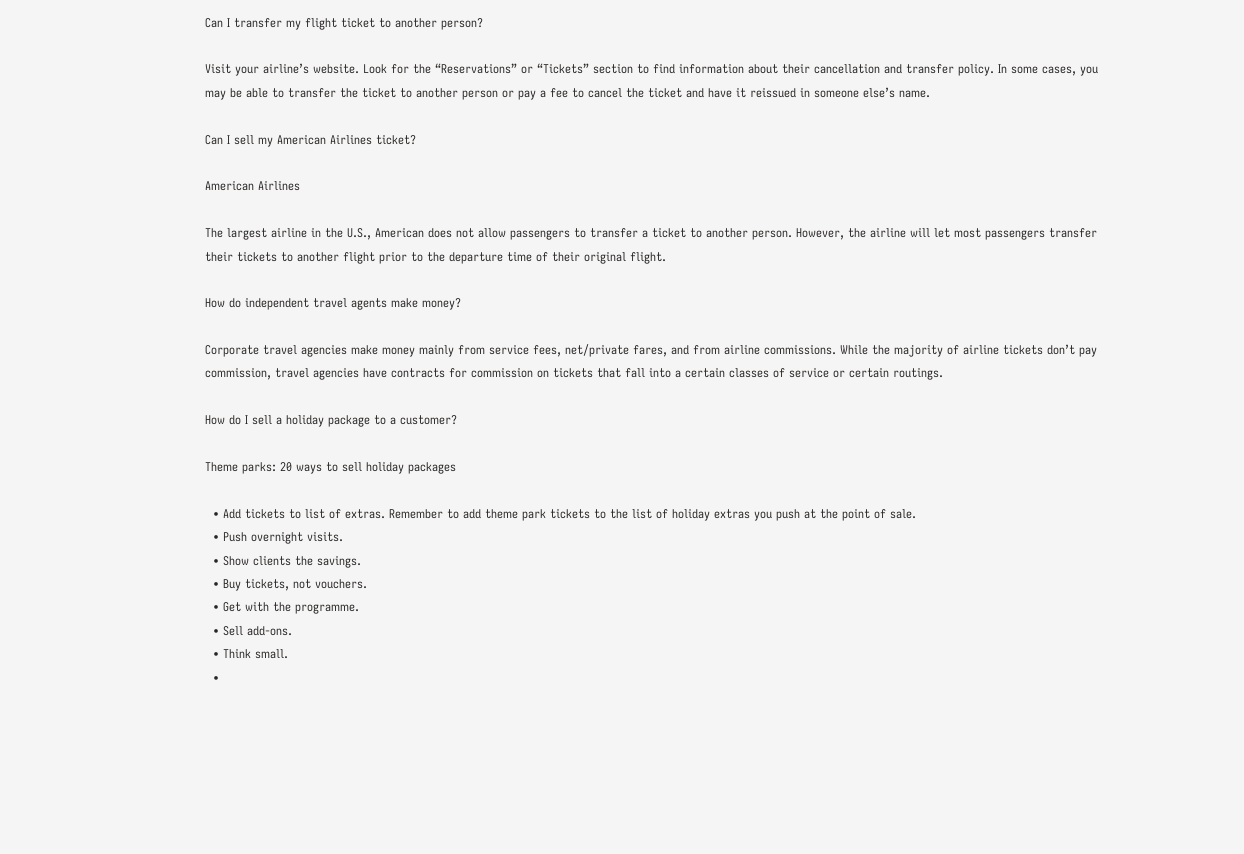Can I transfer my flight ticket to another person?

Visit your airline’s website. Look for the “Reservations” or “Tickets” section to find information about their cancellation and transfer policy. In some cases, you may be able to transfer the ticket to another person or pay a fee to cancel the ticket and have it reissued in someone else’s name.

Can I sell my American Airlines ticket?

American Airlines

The largest airline in the U.S., American does not allow passengers to transfer a ticket to another person. However, the airline will let most passengers transfer their tickets to another flight prior to the departure time of their original flight.

How do independent travel agents make money?

Corporate travel agencies make money mainly from service fees, net/private fares, and from airline commissions. While the majority of airline tickets don’t pay commission, travel agencies have contracts for commission on tickets that fall into a certain classes of service or certain routings.

How do I sell a holiday package to a customer?

Theme parks: 20 ways to sell holiday packages

  • Add tickets to list of extras. Remember to add theme park tickets to the list of holiday extras you push at the point of sale.
  • Push overnight visits.
  • Show clients the savings.
  • Buy tickets, not vouchers.
  • Get with the programme.
  • Sell add-ons.
  • Think small.
  •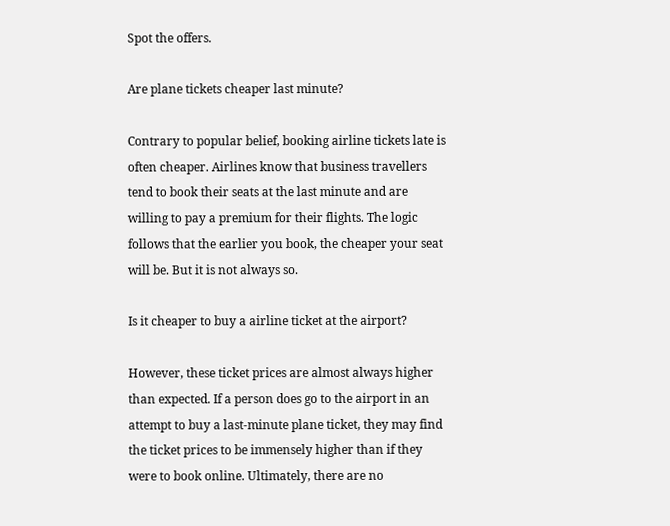Spot the offers.

Are plane tickets cheaper last minute?

Contrary to popular belief, booking airline tickets late is often cheaper. Airlines know that business travellers tend to book their seats at the last minute and are willing to pay a premium for their flights. The logic follows that the earlier you book, the cheaper your seat will be. But it is not always so.

Is it cheaper to buy a airline ticket at the airport?

However, these ticket prices are almost always higher than expected. If a person does go to the airport in an attempt to buy a last-minute plane ticket, they may find the ticket prices to be immensely higher than if they were to book online. Ultimately, there are no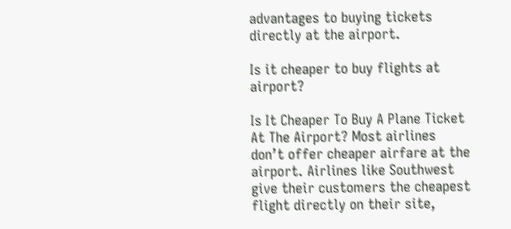advantages to buying tickets directly at the airport.

Is it cheaper to buy flights at airport?

Is It Cheaper To Buy A Plane Ticket At The Airport? Most airlines don’t offer cheaper airfare at the airport. Airlines like Southwest give their customers the cheapest flight directly on their site,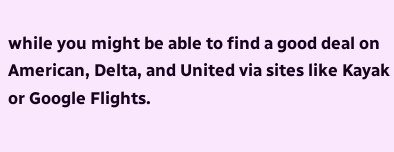while you might be able to find a good deal on American, Delta, and United via sites like Kayak or Google Flights.